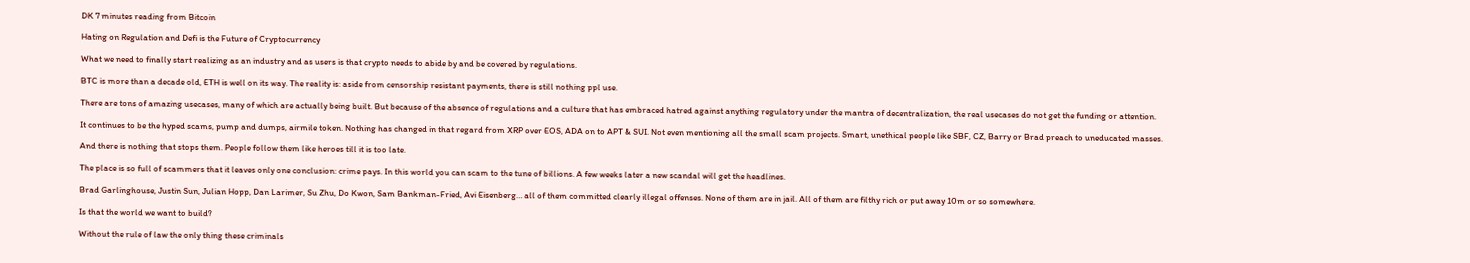DK 7 minutes reading from Bitcoin

Hating on Regulation and Defi is the Future of Cryptocurrency

What we need to finally start realizing as an industry and as users is that crypto needs to abide by and be covered by regulations.

BTC is more than a decade old, ETH is well on its way. The reality is: aside from censorship resistant payments, there is still nothing ppl use.

There are tons of amazing usecases, many of which are actually being built. But because of the absence of regulations and a culture that has embraced hatred against anything regulatory under the mantra of decentralization, the real usecases do not get the funding or attention.

It continues to be the hyped scams, pump and dumps, airmile token. Nothing has changed in that regard from XRP over EOS, ADA on to APT & SUI. Not even mentioning all the small scam projects. Smart, unethical people like SBF, CZ, Barry or Brad preach to uneducated masses.

And there is nothing that stops them. People follow them like heroes till it is too late.

The place is so full of scammers that it leaves only one conclusion: crime pays. In this world you can scam to the tune of billions. A few weeks later a new scandal will get the headlines.

Brad Garlinghouse, Justin Sun, Julian Hopp, Dan Larimer, Su Zhu, Do Kwon, Sam Bankman-Fried, Avi Eisenberg… all of them committed clearly illegal offenses. None of them are in jail. All of them are filthy rich or put away 10m or so somewhere.

Is that the world we want to build?

Without the rule of law the only thing these criminals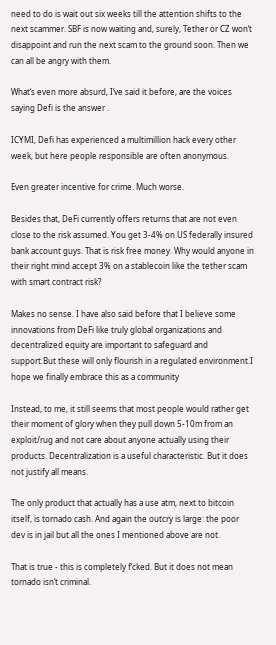need to do is wait out six weeks till the attention shifts to the next scammer. SBF is now waiting and, surely, Tether or CZ won‘t disappoint and run the next scam to the ground soon. Then we can all be angry with them.

What‘s even more absurd, I‘ve said it before, are the voices saying Defi is the answer .

ICYMI, Defi has experienced a multimillion hack every other week, but here people responsible are often anonymous.

Even greater incentive for crime. Much worse.

Besides that, DeFi currently offers returns that are not even close to the risk assumed. You get 3-4% on US federally insured bank account guys. That is risk free money. Why would anyone in their right mind accept 3% on a stablecoin like the tether scam with smart contract risk?

Makes no sense. I have also said before that I believe some innovations from DeFi like truly global organizations and decentralized equity are important to safeguard and support.But these will only flourish in a regulated environment.I hope we finally embrace this as a community

Instead, to me, it still seems that most people would rather get their moment of glory when they pull down 5-10m from an exploit/rug and not care about anyone actually using their products. Decentralization is a useful characteristic. But it does not justify all means.

The only product that actually has a use atm, next to bitcoin itself, is tornado cash. And again the outcry is large: the poor dev is in jail but all the ones I mentioned above are not.

That is true - this is completely f‘cked. But it does not mean tornado isn‘t criminal.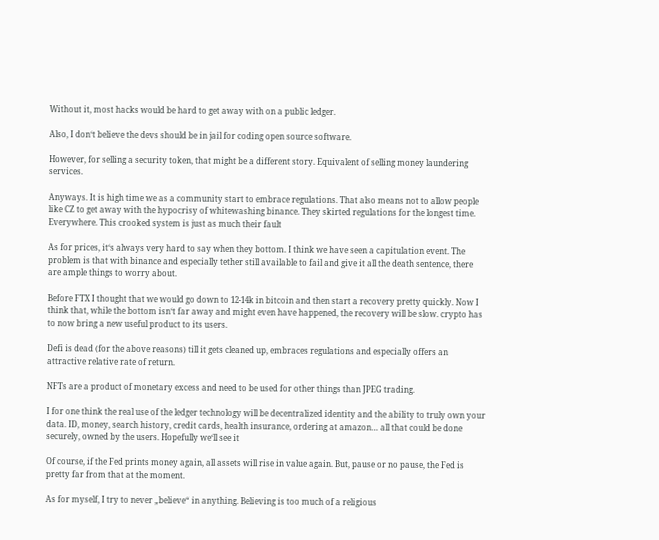Without it, most hacks would be hard to get away with on a public ledger.

Also, I don‘t believe the devs should be in jail for coding open source software.

However, for selling a security token, that might be a different story. Equivalent of selling money laundering services.

Anyways. It is high time we as a community start to embrace regulations. That also means not to allow people like CZ to get away with the hypocrisy of whitewashing binance. They skirted regulations for the longest time. Everywhere. This crooked system is just as much their fault

As for prices, it‘s always very hard to say when they bottom. I think we have seen a capitulation event. The problem is that with binance and especially tether still available to fail and give it all the death sentence, there are ample things to worry about.

Before FTX I thought that we would go down to 12-14k in bitcoin and then start a recovery pretty quickly. Now I think that, while the bottom isn‘t far away and might even have happened, the recovery will be slow. crypto has to now bring a new useful product to its users.

Defi is dead (for the above reasons) till it gets cleaned up, embraces regulations and especially offers an attractive relative rate of return.

NFTs are a product of monetary excess and need to be used for other things than JPEG trading.

I for one think the real use of the ledger technology will be decentralized identity and the ability to truly own your data. ID, money, search history, credit cards, health insurance, ordering at amazon… all that could be done securely, owned by the users. Hopefully we‘ll see it

Of course, if the Fed prints money again, all assets will rise in value again. But, pause or no pause, the Fed is pretty far from that at the moment.

As for myself, I try to never „believe“ in anything. Believing is too much of a religious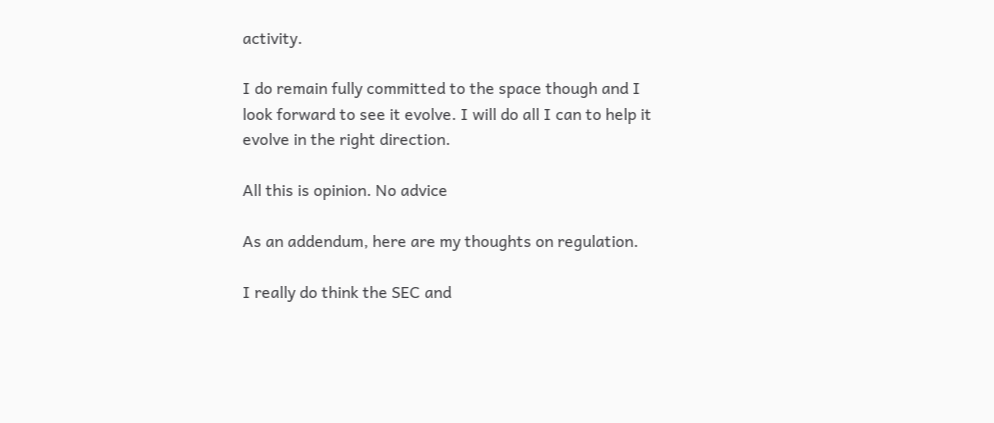activity.

I do remain fully committed to the space though and I look forward to see it evolve. I will do all I can to help it evolve in the right direction.

All this is opinion. No advice

As an addendum, here are my thoughts on regulation.

I really do think the SEC and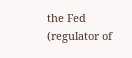the Fed (regulator of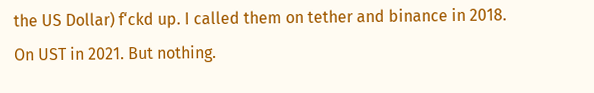the US Dollar) f‘ckd up. I called them on tether and binance in 2018. On UST in 2021. But nothing.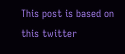This post is based on this twitter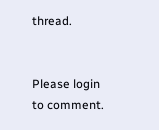thread.


Please login to comment.